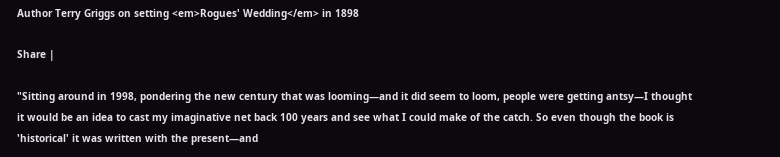Author Terry Griggs on setting <em>Rogues' Wedding</em> in 1898

Share |

"Sitting around in 1998, pondering the new century that was looming—and it did seem to loom, people were getting antsy—I thought it would be an idea to cast my imaginative net back 100 years and see what I could make of the catch. So even though the book is 'historical' it was written with the present—and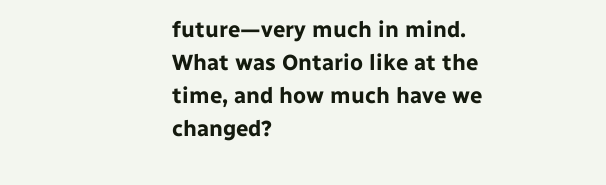future—very much in mind. What was Ontario like at the time, and how much have we changed?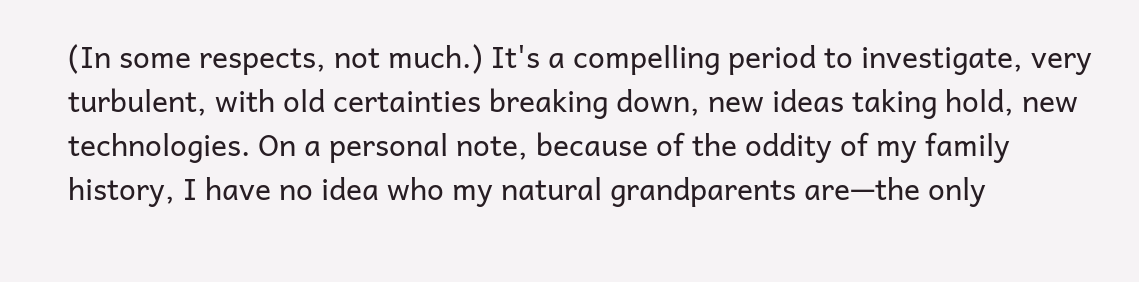(In some respects, not much.) It's a compelling period to investigate, very turbulent, with old certainties breaking down, new ideas taking hold, new technologies. On a personal note, because of the oddity of my family history, I have no idea who my natural grandparents are—the only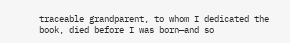traceable grandparent, to whom I dedicated the book, died before I was born—and so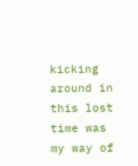kicking around in this lost time was my way of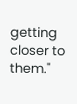getting closer to them."